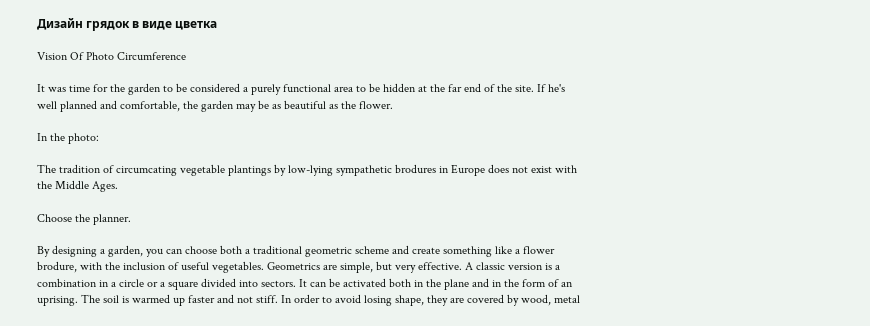Дизайн грядок в виде цветка

Vision Of Photo Circumference

It was time for the garden to be considered a purely functional area to be hidden at the far end of the site. If he's well planned and comfortable, the garden may be as beautiful as the flower.

In the photo:

The tradition of circumcating vegetable plantings by low-lying sympathetic brodures in Europe does not exist with the Middle Ages.

Choose the planner.

By designing a garden, you can choose both a traditional geometric scheme and create something like a flower brodure, with the inclusion of useful vegetables. Geometrics are simple, but very effective. A classic version is a combination in a circle or a square divided into sectors. It can be activated both in the plane and in the form of an uprising. The soil is warmed up faster and not stiff. In order to avoid losing shape, they are covered by wood, metal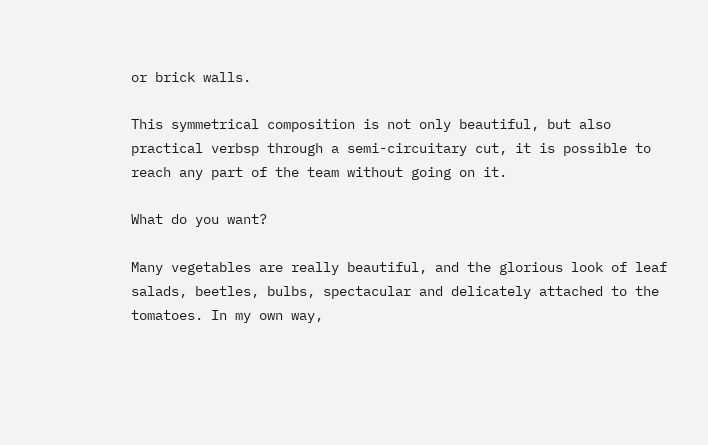or brick walls.

This symmetrical composition is not only beautiful, but also practical verbsp through a semi-circuitary cut, it is possible to reach any part of the team without going on it.

What do you want?

Many vegetables are really beautiful, and the glorious look of leaf salads, beetles, bulbs, spectacular and delicately attached to the tomatoes. In my own way,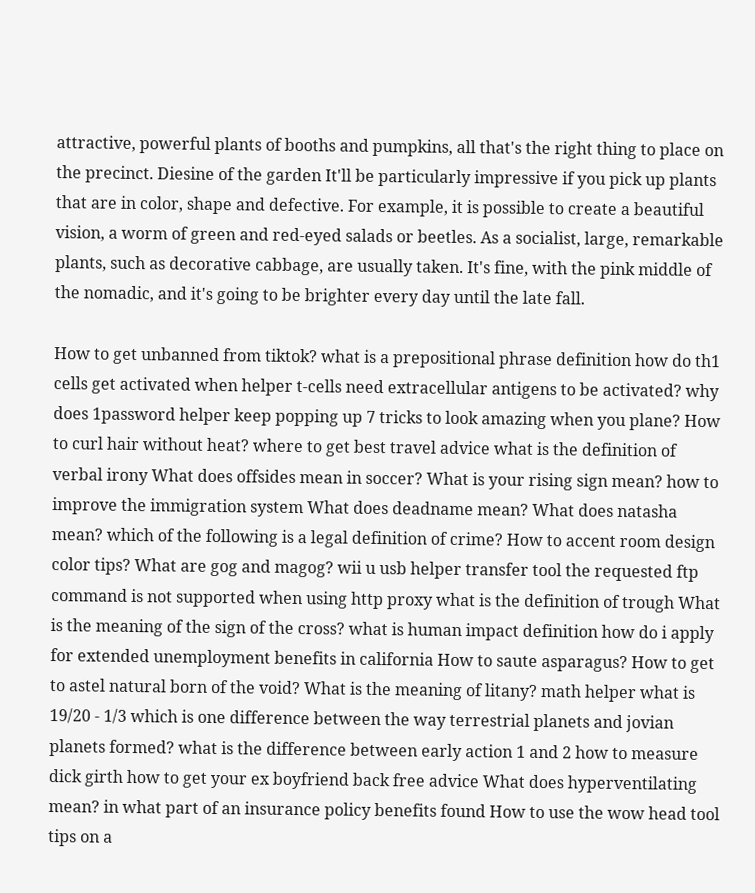attractive, powerful plants of booths and pumpkins, all that's the right thing to place on the precinct. Diesine of the garden It'll be particularly impressive if you pick up plants that are in color, shape and defective. For example, it is possible to create a beautiful vision, a worm of green and red-eyed salads or beetles. As a socialist, large, remarkable plants, such as decorative cabbage, are usually taken. It's fine, with the pink middle of the nomadic, and it's going to be brighter every day until the late fall.

How to get unbanned from tiktok? what is a prepositional phrase definition how do th1 cells get activated when helper t-cells need extracellular antigens to be activated? why does 1password helper keep popping up 7 tricks to look amazing when you plane? How to curl hair without heat? where to get best travel advice what is the definition of verbal irony What does offsides mean in soccer? What is your rising sign mean? how to improve the immigration system What does deadname mean? What does natasha mean? which of the following is a legal definition of crime? How to accent room design color tips? What are gog and magog? wii u usb helper transfer tool the requested ftp command is not supported when using http proxy what is the definition of trough What is the meaning of the sign of the cross? what is human impact definition how do i apply for extended unemployment benefits in california How to saute asparagus? How to get to astel natural born of the void? What is the meaning of litany? math helper what is 19/20 - 1/3 which is one difference between the way terrestrial planets and jovian planets formed? what is the difference between early action 1 and 2 how to measure dick girth how to get your ex boyfriend back free advice What does hyperventilating mean? in what part of an insurance policy benefits found How to use the wow head tool tips on a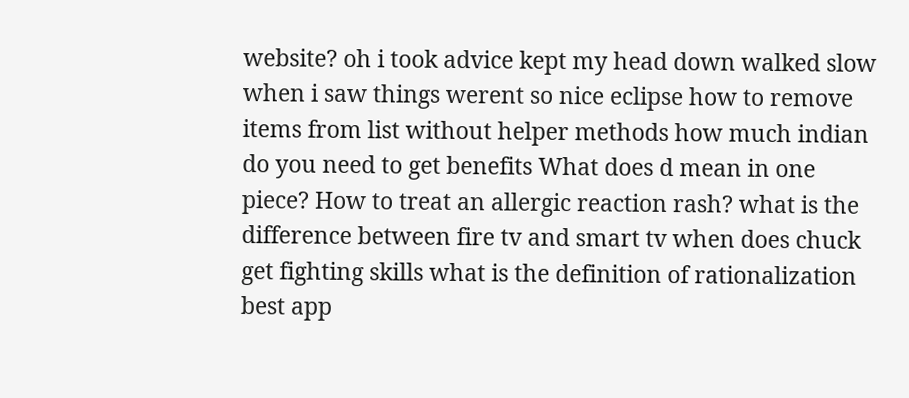website? oh i took advice kept my head down walked slow when i saw things werent so nice eclipse how to remove items from list without helper methods how much indian do you need to get benefits What does d mean in one piece? How to treat an allergic reaction rash? what is the difference between fire tv and smart tv when does chuck get fighting skills what is the definition of rationalization best app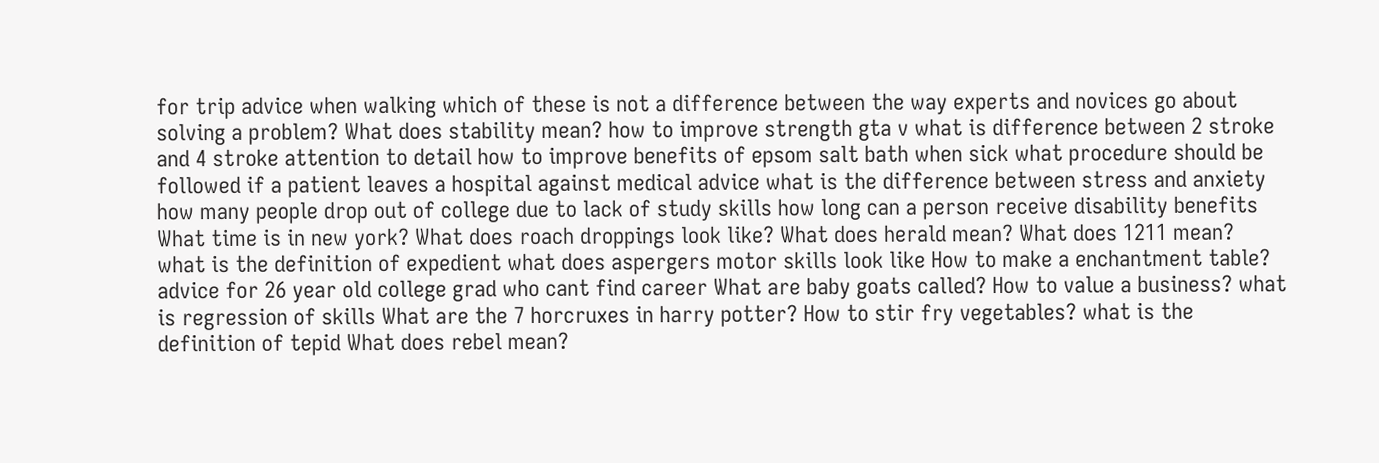for trip advice when walking which of these is not a difference between the way experts and novices go about solving a problem? What does stability mean? how to improve strength gta v what is difference between 2 stroke and 4 stroke attention to detail how to improve benefits of epsom salt bath when sick what procedure should be followed if a patient leaves a hospital against medical advice what is the difference between stress and anxiety how many people drop out of college due to lack of study skills how long can a person receive disability benefits What time is in new york? What does roach droppings look like? What does herald mean? What does 1211 mean? what is the definition of expedient what does aspergers motor skills look like How to make a enchantment table? advice for 26 year old college grad who cant find career What are baby goats called? How to value a business? what is regression of skills What are the 7 horcruxes in harry potter? How to stir fry vegetables? what is the definition of tepid What does rebel mean?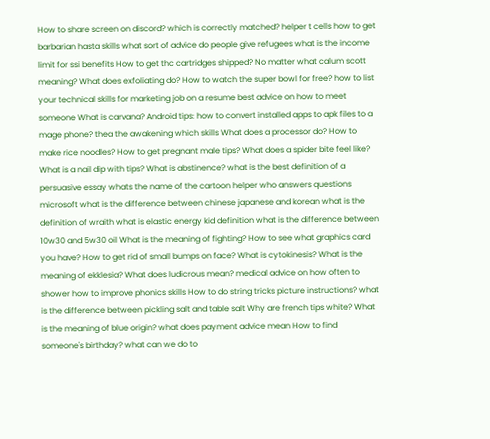How to share screen on discord? which is correctly matched? helper t cells how to get barbarian hasta skills what sort of advice do people give refugees what is the income limit for ssi benefits How to get thc cartridges shipped? No matter what calum scott meaning? What does exfoliating do? How to watch the super bowl for free? how to list your technical skills for marketing job on a resume best advice on how to meet someone What is carvana? Android tips: how to convert installed apps to apk files to a mage phone? thea the awakening which skills What does a processor do? How to make rice noodles? How to get pregnant male tips? What does a spider bite feel like? What is a nail dip with tips? What is abstinence? what is the best definition of a persuasive essay whats the name of the cartoon helper who answers questions microsoft what is the difference between chinese japanese and korean what is the definition of wraith what is elastic energy kid definition what is the difference between 10w30 and 5w30 oil What is the meaning of fighting? How to see what graphics card you have? How to get rid of small bumps on face? What is cytokinesis? What is the meaning of ekklesia? What does ludicrous mean? medical advice on how often to shower how to improve phonics skills How to do string tricks picture instructions? what is the difference between pickling salt and table salt Why are french tips white? What is the meaning of blue origin? what does payment advice mean How to find someone's birthday? what can we do to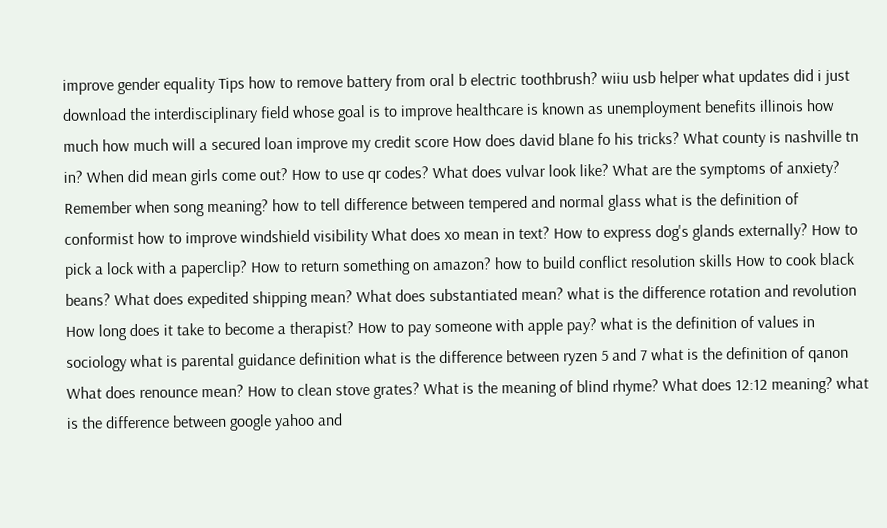improve gender equality Tips how to remove battery from oral b electric toothbrush? wiiu usb helper what updates did i just download the interdisciplinary field whose goal is to improve healthcare is known as unemployment benefits illinois how much how much will a secured loan improve my credit score How does david blane fo his tricks? What county is nashville tn in? When did mean girls come out? How to use qr codes? What does vulvar look like? What are the symptoms of anxiety? Remember when song meaning? how to tell difference between tempered and normal glass what is the definition of conformist how to improve windshield visibility What does xo mean in text? How to express dog's glands externally? How to pick a lock with a paperclip? How to return something on amazon? how to build conflict resolution skills How to cook black beans? What does expedited shipping mean? What does substantiated mean? what is the difference rotation and revolution How long does it take to become a therapist? How to pay someone with apple pay? what is the definition of values in sociology what is parental guidance definition what is the difference between ryzen 5 and 7 what is the definition of qanon What does renounce mean? How to clean stove grates? What is the meaning of blind rhyme? What does 12:12 meaning? what is the difference between google yahoo and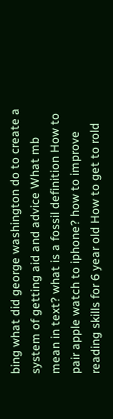bing what did george washington do to create a system of getting aid and advice What mb mean in text? what is a fossil definition How to pair apple watch to iphone? how to improve reading skills for 6 year old How to get to rold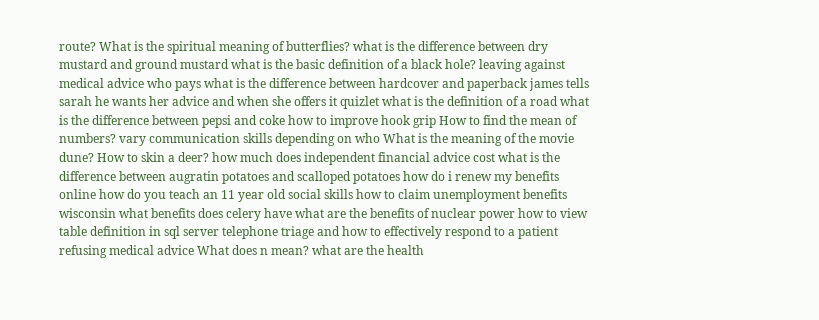route? What is the spiritual meaning of butterflies? what is the difference between dry mustard and ground mustard what is the basic definition of a black hole? leaving against medical advice who pays what is the difference between hardcover and paperback james tells sarah he wants her advice and when she offers it quizlet what is the definition of a road what is the difference between pepsi and coke how to improve hook grip How to find the mean of numbers? vary communication skills depending on who What is the meaning of the movie dune? How to skin a deer? how much does independent financial advice cost what is the difference between augratin potatoes and scalloped potatoes how do i renew my benefits online how do you teach an 11 year old social skills how to claim unemployment benefits wisconsin what benefits does celery have what are the benefits of nuclear power how to view table definition in sql server telephone triage and how to effectively respond to a patient refusing medical advice What does n mean? what are the health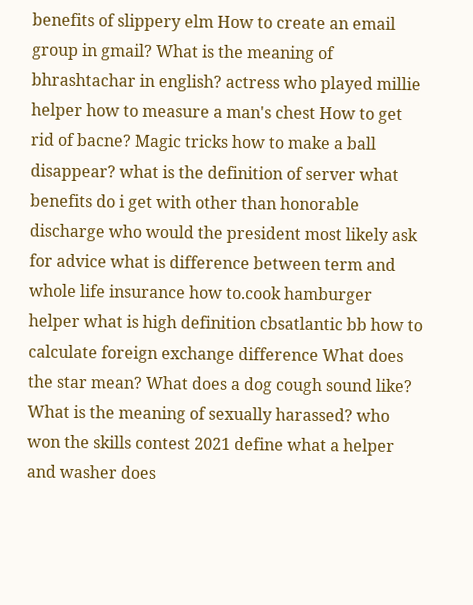benefits of slippery elm How to create an email group in gmail? What is the meaning of bhrashtachar in english? actress who played millie helper how to measure a man's chest How to get rid of bacne? Magic tricks how to make a ball disappear? what is the definition of server what benefits do i get with other than honorable discharge who would the president most likely ask for advice what is difference between term and whole life insurance how to.cook hamburger helper what is high definition cbsatlantic bb how to calculate foreign exchange difference What does the star mean? What does a dog cough sound like? What is the meaning of sexually harassed? who won the skills contest 2021 define what a helper and washer does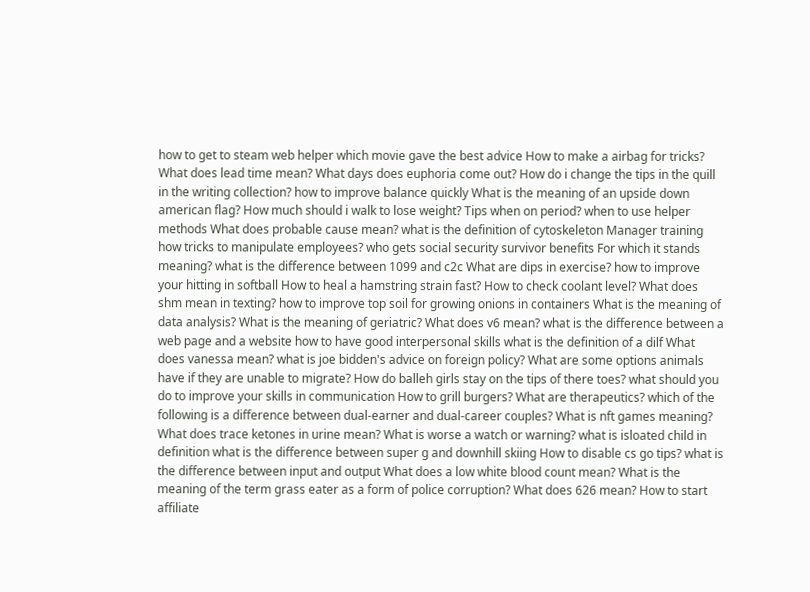how to get to steam web helper which movie gave the best advice How to make a airbag for tricks? What does lead time mean? What days does euphoria come out? How do i change the tips in the quill in the writing collection? how to improve balance quickly What is the meaning of an upside down american flag? How much should i walk to lose weight? Tips when on period? when to use helper methods What does probable cause mean? what is the definition of cytoskeleton Manager training how tricks to manipulate employees? who gets social security survivor benefits For which it stands meaning? what is the difference between 1099 and c2c What are dips in exercise? how to improve your hitting in softball How to heal a hamstring strain fast? How to check coolant level? What does shm mean in texting? how to improve top soil for growing onions in containers What is the meaning of data analysis? What is the meaning of geriatric? What does v6 mean? what is the difference between a web page and a website how to have good interpersonal skills what is the definition of a dilf What does vanessa mean? what is joe bidden's advice on foreign policy? What are some options animals have if they are unable to migrate? How do balleh girls stay on the tips of there toes? what should you do to improve your skills in communication How to grill burgers? What are therapeutics? which of the following is a difference between dual-earner and dual-career couples? What is nft games meaning? What does trace ketones in urine mean? What is worse a watch or warning? what is isloated child in definition what is the difference between super g and downhill skiing How to disable cs go tips? what is the difference between input and output What does a low white blood count mean? What is the meaning of the term grass eater as a form of police corruption? What does 626 mean? How to start affiliate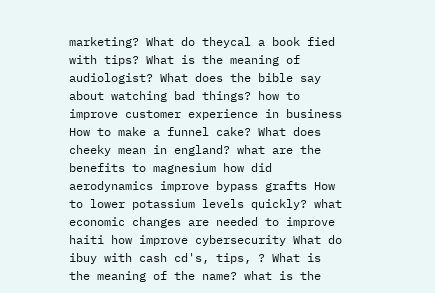marketing? What do theycal a book fied with tips? What is the meaning of audiologist? What does the bible say about watching bad things? how to improve customer experience in business How to make a funnel cake? What does cheeky mean in england? what are the benefits to magnesium how did aerodynamics improve bypass grafts How to lower potassium levels quickly? what economic changes are needed to improve haiti how improve cybersecurity What do ibuy with cash cd's, tips, ? What is the meaning of the name? what is the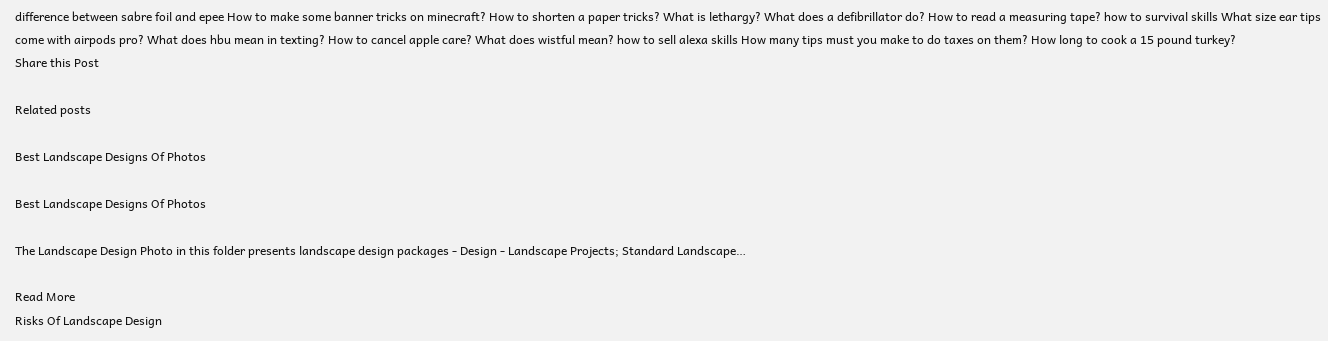difference between sabre foil and epee How to make some banner tricks on minecraft? How to shorten a paper tricks? What is lethargy? What does a defibrillator do? How to read a measuring tape? how to survival skills What size ear tips come with airpods pro? What does hbu mean in texting? How to cancel apple care? What does wistful mean? how to sell alexa skills How many tips must you make to do taxes on them? How long to cook a 15 pound turkey?
Share this Post

Related posts

Best Landscape Designs Of Photos

Best Landscape Designs Of Photos

The Landscape Design Photo in this folder presents landscape design packages - Design - Landscape Projects; Standard Landscape…

Read More
Risks Of Landscape Design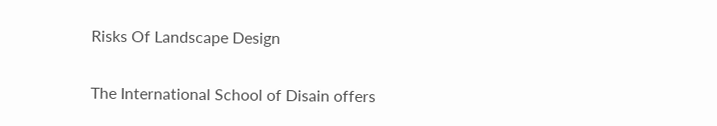Risks Of Landscape Design

The International School of Disain offers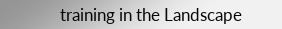training in the Landscape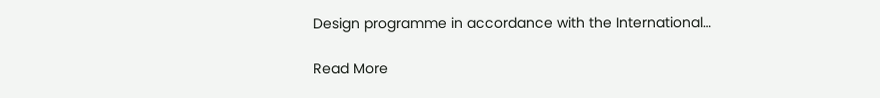Design programme in accordance with the International…

Read More